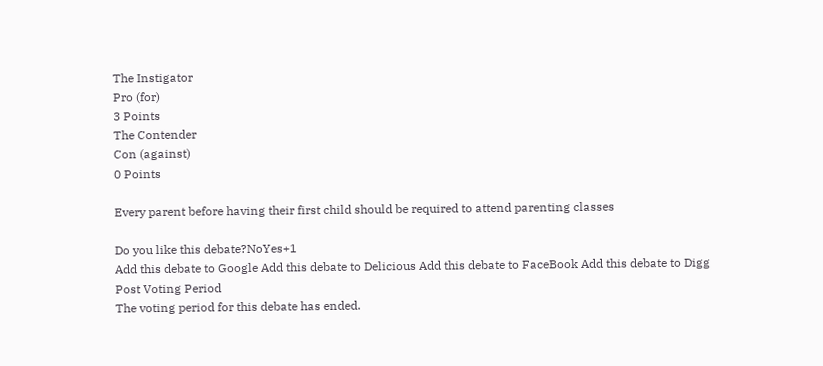The Instigator
Pro (for)
3 Points
The Contender
Con (against)
0 Points

Every parent before having their first child should be required to attend parenting classes

Do you like this debate?NoYes+1
Add this debate to Google Add this debate to Delicious Add this debate to FaceBook Add this debate to Digg
Post Voting Period
The voting period for this debate has ended.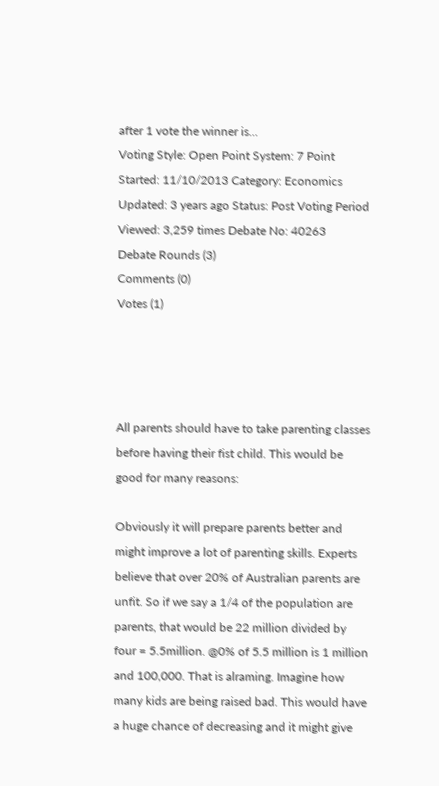after 1 vote the winner is...
Voting Style: Open Point System: 7 Point
Started: 11/10/2013 Category: Economics
Updated: 3 years ago Status: Post Voting Period
Viewed: 3,259 times Debate No: 40263
Debate Rounds (3)
Comments (0)
Votes (1)




All parents should have to take parenting classes before having their fist child. This would be good for many reasons:

Obviously it will prepare parents better and might improve a lot of parenting skills. Experts believe that over 20% of Australian parents are unfit. So if we say a 1/4 of the population are parents, that would be 22 million divided by four = 5.5million. @0% of 5.5 million is 1 million and 100,000. That is alraming. Imagine how many kids are being raised bad. This would have a huge chance of decreasing and it might give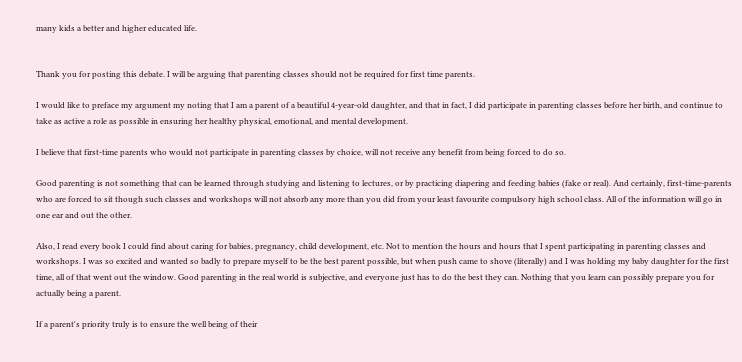many kids a better and higher educated life.


Thank you for posting this debate. I will be arguing that parenting classes should not be required for first time parents.

I would like to preface my argument my noting that I am a parent of a beautiful 4-year-old daughter, and that in fact, I did participate in parenting classes before her birth, and continue to take as active a role as possible in ensuring her healthy physical, emotional, and mental development.

I believe that first-time parents who would not participate in parenting classes by choice, will not receive any benefit from being forced to do so.

Good parenting is not something that can be learned through studying and listening to lectures, or by practicing diapering and feeding babies (fake or real). And certainly, first-time-parents who are forced to sit though such classes and workshops will not absorb any more than you did from your least favourite compulsory high school class. All of the information will go in one ear and out the other.

Also, I read every book I could find about caring for babies, pregnancy, child development, etc. Not to mention the hours and hours that I spent participating in parenting classes and workshops. I was so excited and wanted so badly to prepare myself to be the best parent possible, but when push came to shove (literally) and I was holding my baby daughter for the first time, all of that went out the window. Good parenting in the real world is subjective, and everyone just has to do the best they can. Nothing that you learn can possibly prepare you for actually being a parent.

If a parent's priority truly is to ensure the well being of their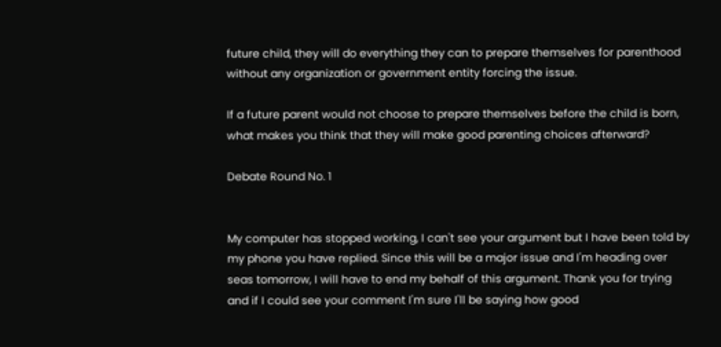future child, they will do everything they can to prepare themselves for parenthood without any organization or government entity forcing the issue.

If a future parent would not choose to prepare themselves before the child is born, what makes you think that they will make good parenting choices afterward?

Debate Round No. 1


My computer has stopped working, I can't see your argument but I have been told by my phone you have replied. Since this will be a major issue and I'm heading over seas tomorrow, I will have to end my behalf of this argument. Thank you for trying and if I could see your comment I'm sure I'll be saying how good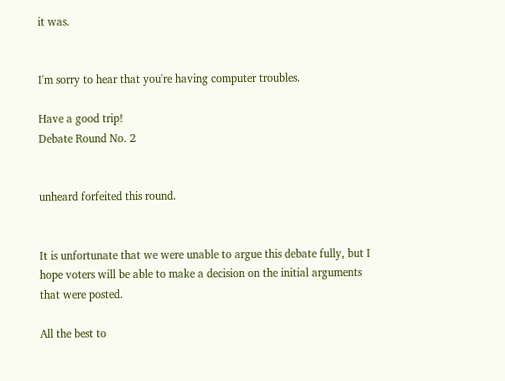it was.


I'm sorry to hear that you're having computer troubles.

Have a good trip!
Debate Round No. 2


unheard forfeited this round.


It is unfortunate that we were unable to argue this debate fully, but I hope voters will be able to make a decision on the initial arguments that were posted.

All the best to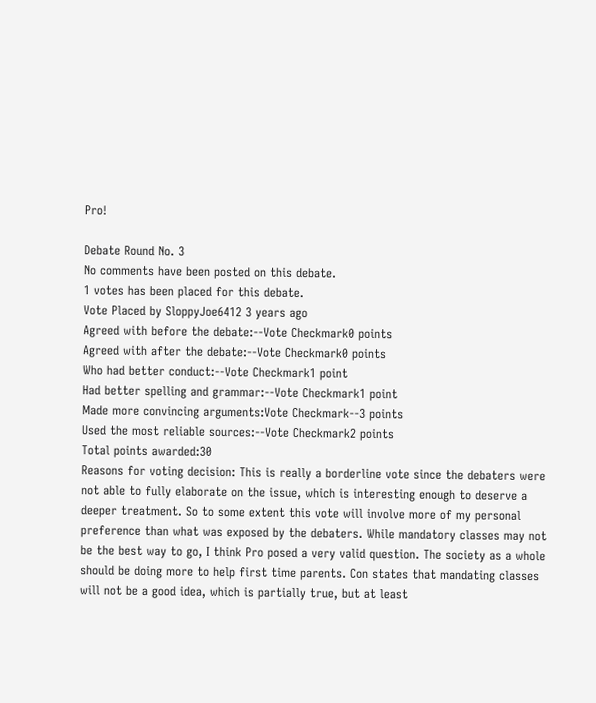Pro!

Debate Round No. 3
No comments have been posted on this debate.
1 votes has been placed for this debate.
Vote Placed by SloppyJoe6412 3 years ago
Agreed with before the debate:--Vote Checkmark0 points
Agreed with after the debate:--Vote Checkmark0 points
Who had better conduct:--Vote Checkmark1 point
Had better spelling and grammar:--Vote Checkmark1 point
Made more convincing arguments:Vote Checkmark--3 points
Used the most reliable sources:--Vote Checkmark2 points
Total points awarded:30
Reasons for voting decision: This is really a borderline vote since the debaters were not able to fully elaborate on the issue, which is interesting enough to deserve a deeper treatment. So to some extent this vote will involve more of my personal preference than what was exposed by the debaters. While mandatory classes may not be the best way to go, I think Pro posed a very valid question. The society as a whole should be doing more to help first time parents. Con states that mandating classes will not be a good idea, which is partially true, but at least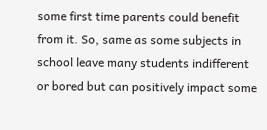some first time parents could benefit from it. So, same as some subjects in school leave many students indifferent or bored but can positively impact some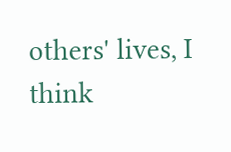others' lives, I think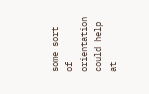some sort of orientation could help at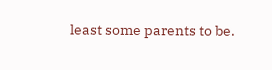least some parents to be.